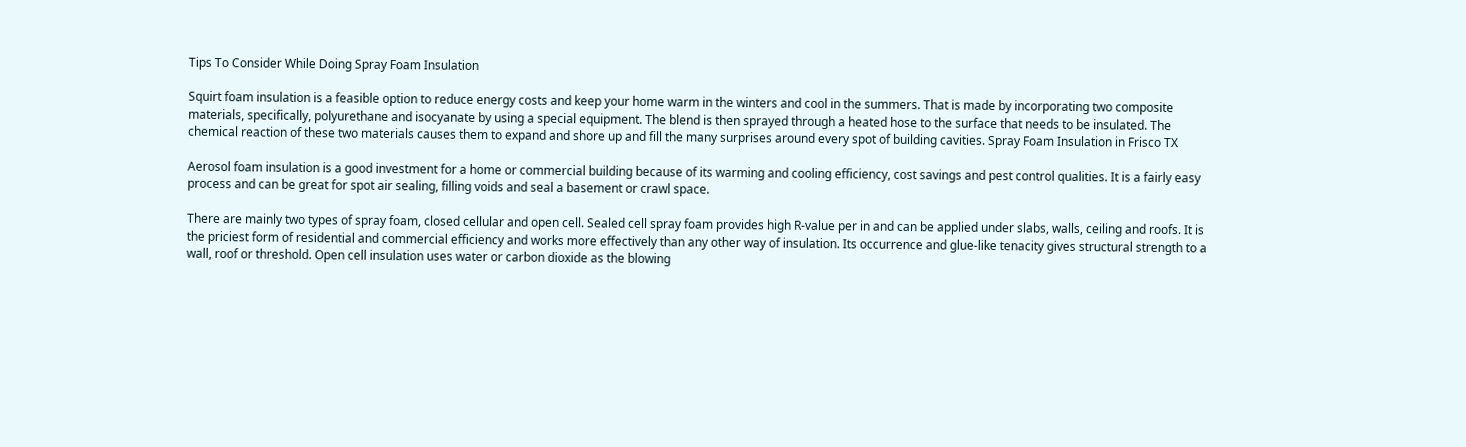Tips To Consider While Doing Spray Foam Insulation

Squirt foam insulation is a feasible option to reduce energy costs and keep your home warm in the winters and cool in the summers. That is made by incorporating two composite materials, specifically, polyurethane and isocyanate by using a special equipment. The blend is then sprayed through a heated hose to the surface that needs to be insulated. The chemical reaction of these two materials causes them to expand and shore up and fill the many surprises around every spot of building cavities. Spray Foam Insulation in Frisco TX

Aerosol foam insulation is a good investment for a home or commercial building because of its warming and cooling efficiency, cost savings and pest control qualities. It is a fairly easy process and can be great for spot air sealing, filling voids and seal a basement or crawl space.

There are mainly two types of spray foam, closed cellular and open cell. Sealed cell spray foam provides high R-value per in and can be applied under slabs, walls, ceiling and roofs. It is the priciest form of residential and commercial efficiency and works more effectively than any other way of insulation. Its occurrence and glue-like tenacity gives structural strength to a wall, roof or threshold. Open cell insulation uses water or carbon dioxide as the blowing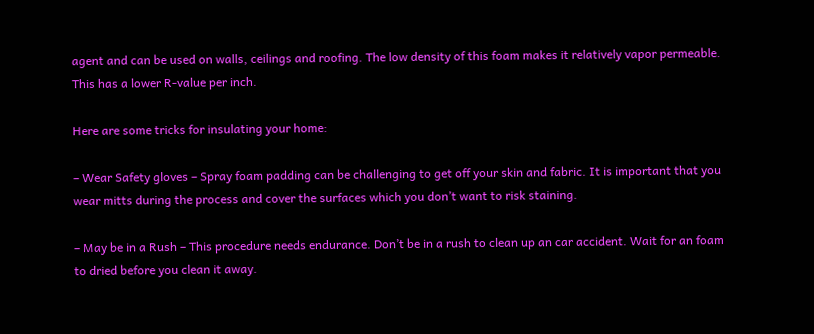agent and can be used on walls, ceilings and roofing. The low density of this foam makes it relatively vapor permeable. This has a lower R-value per inch.

Here are some tricks for insulating your home:

– Wear Safety gloves – Spray foam padding can be challenging to get off your skin and fabric. It is important that you wear mitts during the process and cover the surfaces which you don’t want to risk staining.

– May be in a Rush – This procedure needs endurance. Don’t be in a rush to clean up an car accident. Wait for an foam to dried before you clean it away.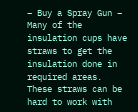– Buy a Spray Gun – Many of the insulation cups have straws to get the insulation done in required areas. These straws can be hard to work with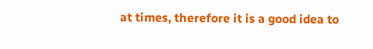at times, therefore it is a good idea to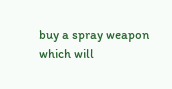buy a spray weapon which will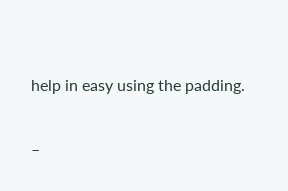help in easy using the padding.

–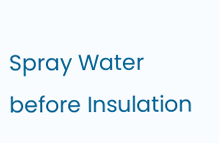Spray Water before Insulation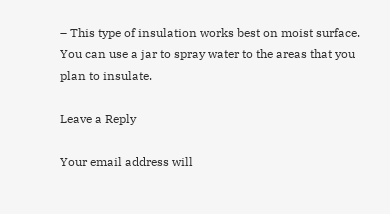– This type of insulation works best on moist surface. You can use a jar to spray water to the areas that you plan to insulate.

Leave a Reply

Your email address will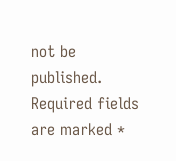not be published. Required fields are marked *